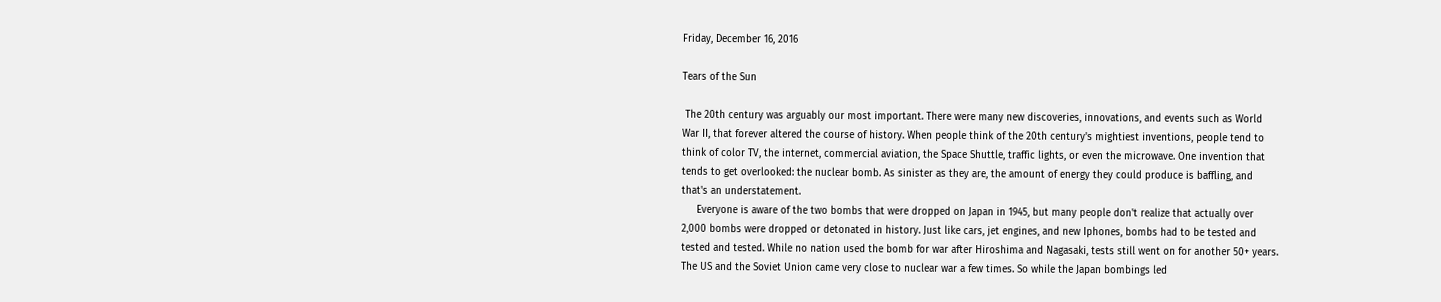Friday, December 16, 2016

Tears of the Sun

 The 20th century was arguably our most important. There were many new discoveries, innovations, and events such as World War II, that forever altered the course of history. When people think of the 20th century's mightiest inventions, people tend to think of color TV, the internet, commercial aviation, the Space Shuttle, traffic lights, or even the microwave. One invention that tends to get overlooked: the nuclear bomb. As sinister as they are, the amount of energy they could produce is baffling, and that's an understatement.
     Everyone is aware of the two bombs that were dropped on Japan in 1945, but many people don't realize that actually over 2,000 bombs were dropped or detonated in history. Just like cars, jet engines, and new Iphones, bombs had to be tested and tested and tested. While no nation used the bomb for war after Hiroshima and Nagasaki, tests still went on for another 50+ years. The US and the Soviet Union came very close to nuclear war a few times. So while the Japan bombings led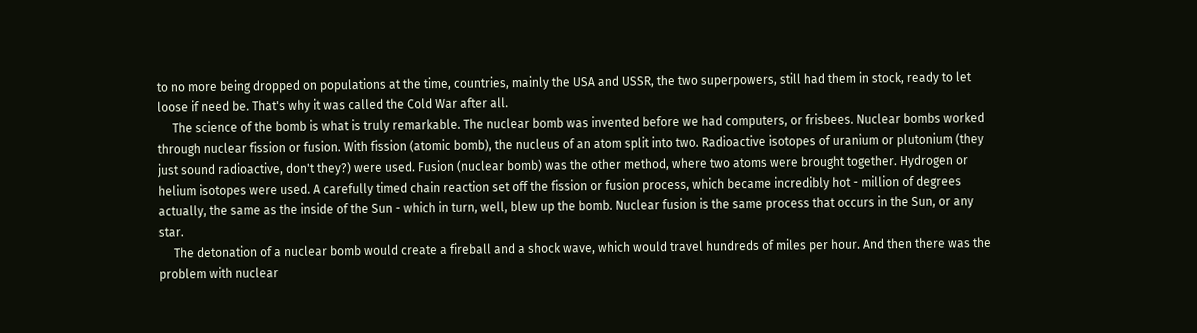to no more being dropped on populations at the time, countries, mainly the USA and USSR, the two superpowers, still had them in stock, ready to let loose if need be. That's why it was called the Cold War after all.
     The science of the bomb is what is truly remarkable. The nuclear bomb was invented before we had computers, or frisbees. Nuclear bombs worked through nuclear fission or fusion. With fission (atomic bomb), the nucleus of an atom split into two. Radioactive isotopes of uranium or plutonium (they just sound radioactive, don't they?) were used. Fusion (nuclear bomb) was the other method, where two atoms were brought together. Hydrogen or helium isotopes were used. A carefully timed chain reaction set off the fission or fusion process, which became incredibly hot - million of degrees actually, the same as the inside of the Sun - which in turn, well, blew up the bomb. Nuclear fusion is the same process that occurs in the Sun, or any star.
     The detonation of a nuclear bomb would create a fireball and a shock wave, which would travel hundreds of miles per hour. And then there was the problem with nuclear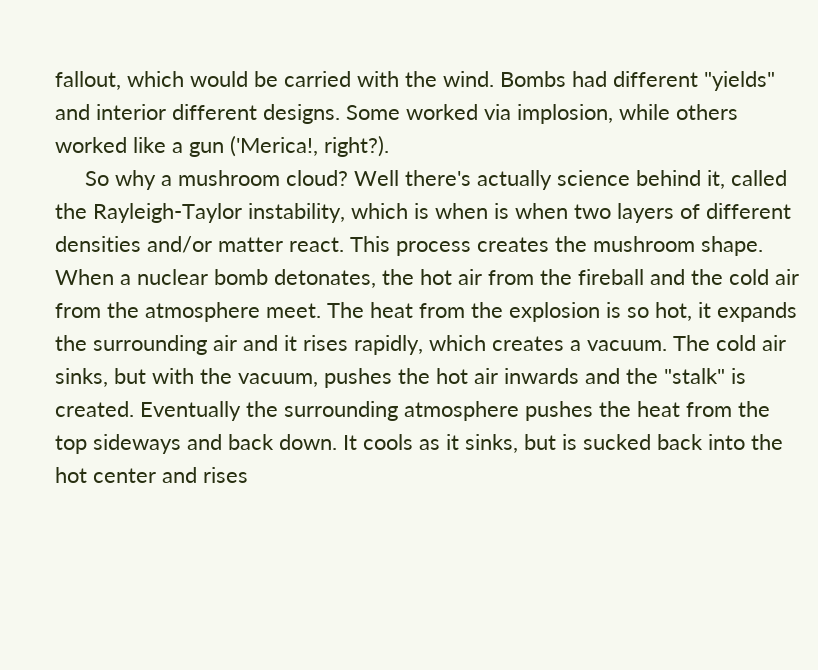fallout, which would be carried with the wind. Bombs had different "yields" and interior different designs. Some worked via implosion, while others worked like a gun ('Merica!, right?).
     So why a mushroom cloud? Well there's actually science behind it, called the Rayleigh-Taylor instability, which is when is when two layers of different densities and/or matter react. This process creates the mushroom shape. When a nuclear bomb detonates, the hot air from the fireball and the cold air from the atmosphere meet. The heat from the explosion is so hot, it expands the surrounding air and it rises rapidly, which creates a vacuum. The cold air sinks, but with the vacuum, pushes the hot air inwards and the "stalk" is created. Eventually the surrounding atmosphere pushes the heat from the top sideways and back down. It cools as it sinks, but is sucked back into the hot center and rises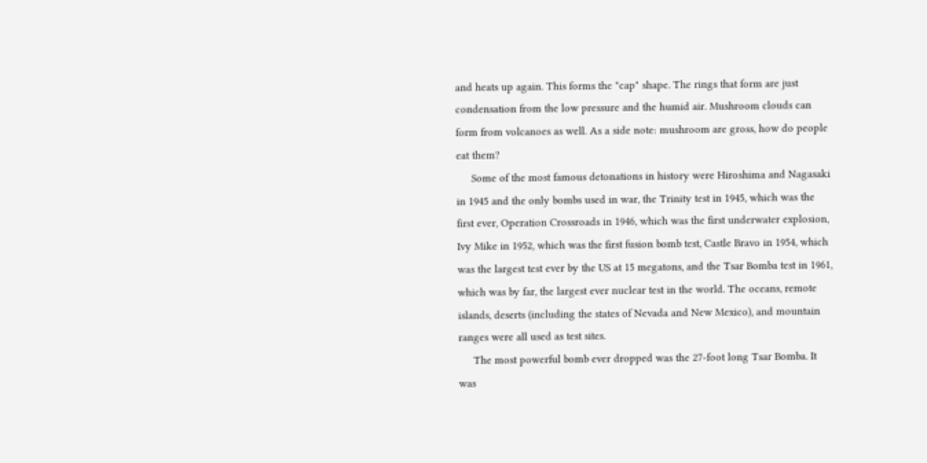and heats up again. This forms the "cap" shape. The rings that form are just condensation from the low pressure and the humid air. Mushroom clouds can form from volcanoes as well. As a side note: mushroom are gross, how do people eat them?
     Some of the most famous detonations in history were Hiroshima and Nagasaki in 1945 and the only bombs used in war, the Trinity test in 1945, which was the first ever, Operation Crossroads in 1946, which was the first underwater explosion, Ivy Mike in 1952, which was the first fusion bomb test, Castle Bravo in 1954, which was the largest test ever by the US at 15 megatons, and the Tsar Bomba test in 1961, which was by far, the largest ever nuclear test in the world. The oceans, remote islands, deserts (including the states of Nevada and New Mexico), and mountain ranges were all used as test sites.
     The most powerful bomb ever dropped was the 27-foot long Tsar Bomba. It was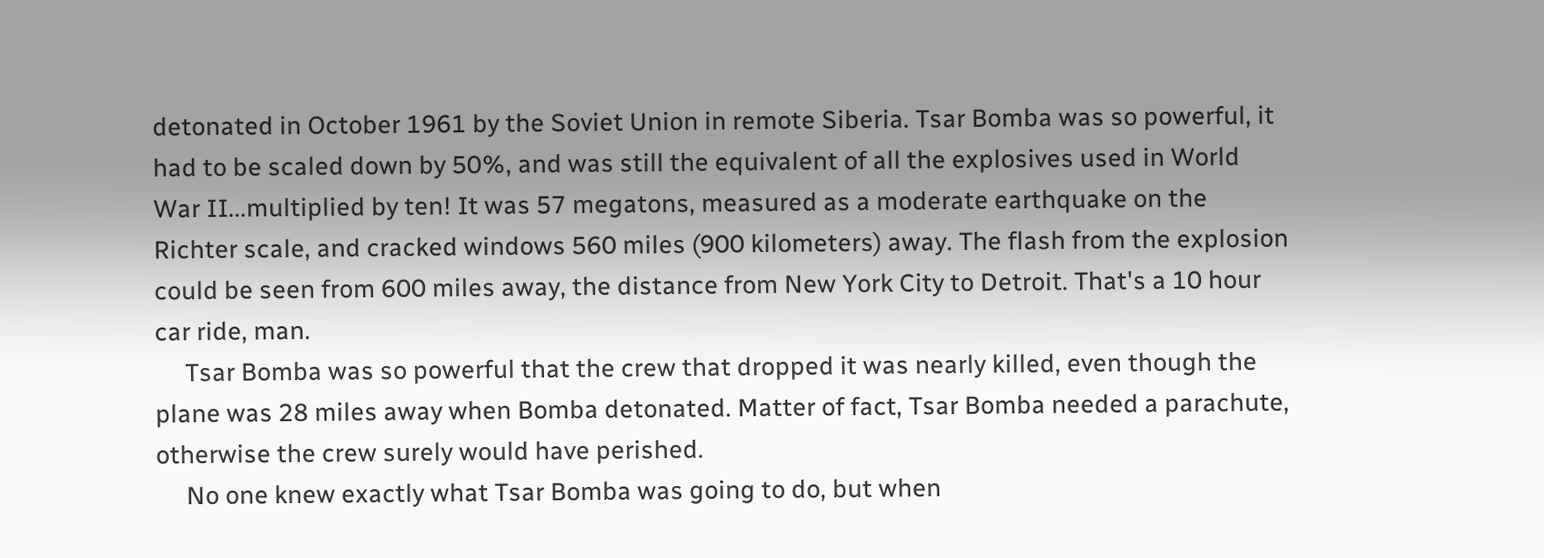detonated in October 1961 by the Soviet Union in remote Siberia. Tsar Bomba was so powerful, it had to be scaled down by 50%, and was still the equivalent of all the explosives used in World War II...multiplied by ten! It was 57 megatons, measured as a moderate earthquake on the Richter scale, and cracked windows 560 miles (900 kilometers) away. The flash from the explosion could be seen from 600 miles away, the distance from New York City to Detroit. That's a 10 hour car ride, man.
     Tsar Bomba was so powerful that the crew that dropped it was nearly killed, even though the plane was 28 miles away when Bomba detonated. Matter of fact, Tsar Bomba needed a parachute, otherwise the crew surely would have perished.
     No one knew exactly what Tsar Bomba was going to do, but when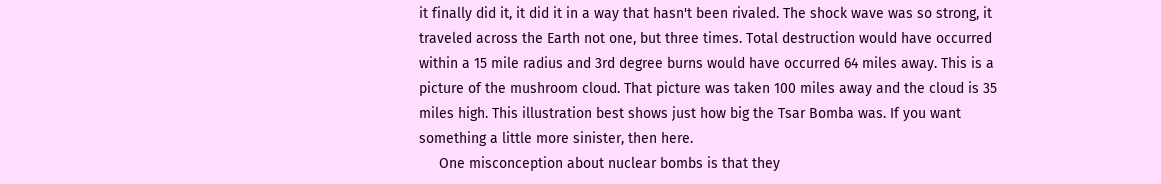it finally did it, it did it in a way that hasn't been rivaled. The shock wave was so strong, it traveled across the Earth not one, but three times. Total destruction would have occurred within a 15 mile radius and 3rd degree burns would have occurred 64 miles away. This is a picture of the mushroom cloud. That picture was taken 100 miles away and the cloud is 35 miles high. This illustration best shows just how big the Tsar Bomba was. If you want something a little more sinister, then here.
     One misconception about nuclear bombs is that they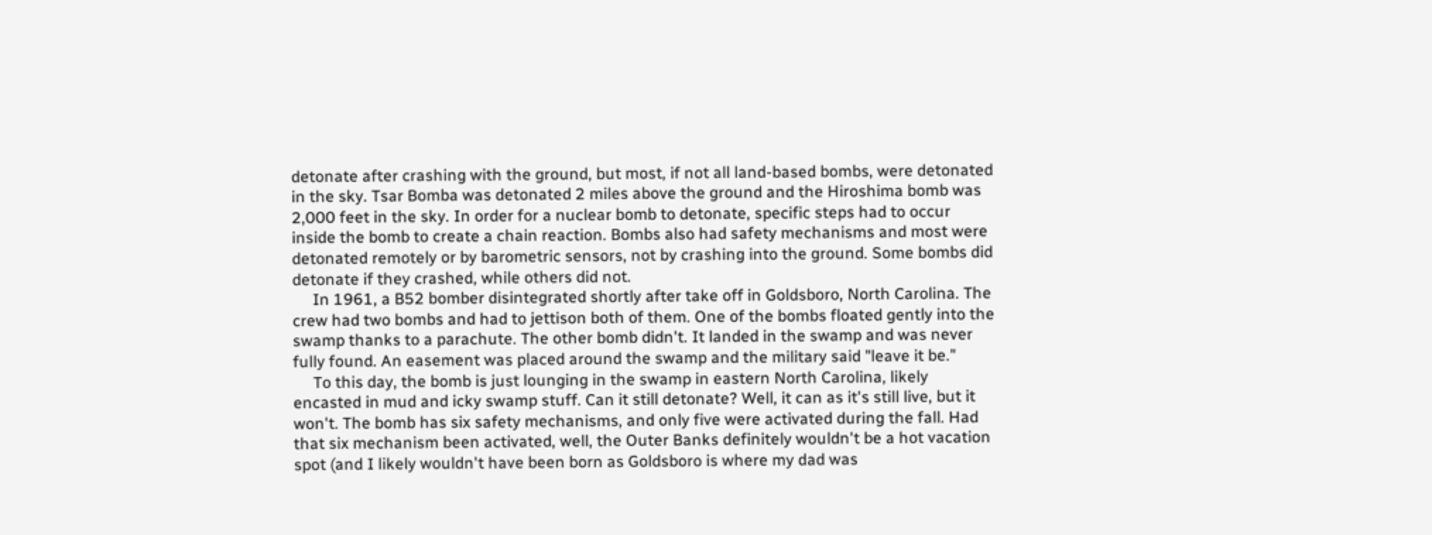detonate after crashing with the ground, but most, if not all land-based bombs, were detonated in the sky. Tsar Bomba was detonated 2 miles above the ground and the Hiroshima bomb was 2,000 feet in the sky. In order for a nuclear bomb to detonate, specific steps had to occur inside the bomb to create a chain reaction. Bombs also had safety mechanisms and most were detonated remotely or by barometric sensors, not by crashing into the ground. Some bombs did detonate if they crashed, while others did not.
     In 1961, a B52 bomber disintegrated shortly after take off in Goldsboro, North Carolina. The crew had two bombs and had to jettison both of them. One of the bombs floated gently into the swamp thanks to a parachute. The other bomb didn't. It landed in the swamp and was never fully found. An easement was placed around the swamp and the military said "leave it be."
     To this day, the bomb is just lounging in the swamp in eastern North Carolina, likely encasted in mud and icky swamp stuff. Can it still detonate? Well, it can as it's still live, but it won't. The bomb has six safety mechanisms, and only five were activated during the fall. Had that six mechanism been activated, well, the Outer Banks definitely wouldn't be a hot vacation spot (and I likely wouldn't have been born as Goldsboro is where my dad was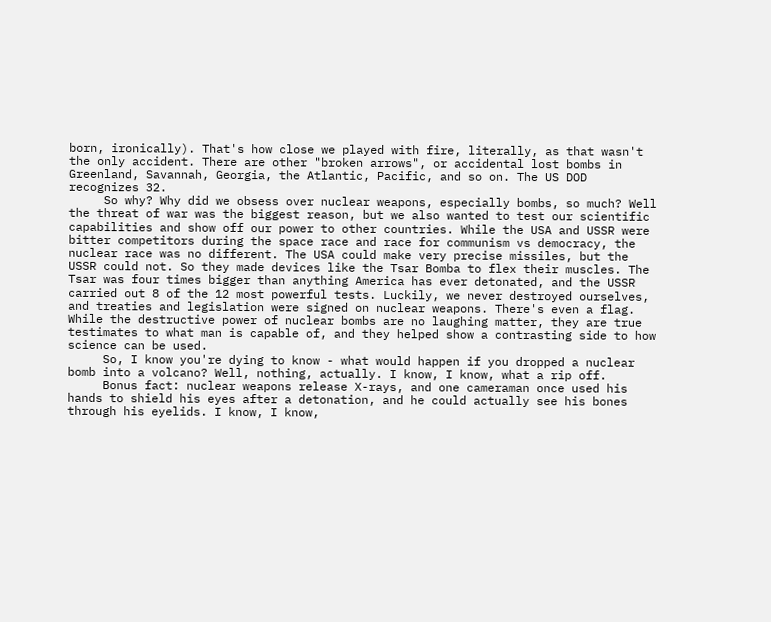born, ironically). That's how close we played with fire, literally, as that wasn't the only accident. There are other "broken arrows", or accidental lost bombs in Greenland, Savannah, Georgia, the Atlantic, Pacific, and so on. The US DOD recognizes 32.
     So why? Why did we obsess over nuclear weapons, especially bombs, so much? Well the threat of war was the biggest reason, but we also wanted to test our scientific capabilities and show off our power to other countries. While the USA and USSR were bitter competitors during the space race and race for communism vs democracy, the nuclear race was no different. The USA could make very precise missiles, but the USSR could not. So they made devices like the Tsar Bomba to flex their muscles. The Tsar was four times bigger than anything America has ever detonated, and the USSR carried out 8 of the 12 most powerful tests. Luckily, we never destroyed ourselves, and treaties and legislation were signed on nuclear weapons. There's even a flag. While the destructive power of nuclear bombs are no laughing matter, they are true testimates to what man is capable of, and they helped show a contrasting side to how science can be used.
     So, I know you're dying to know - what would happen if you dropped a nuclear bomb into a volcano? Well, nothing, actually. I know, I know, what a rip off.
     Bonus fact: nuclear weapons release X-rays, and one cameraman once used his hands to shield his eyes after a detonation, and he could actually see his bones through his eyelids. I know, I know,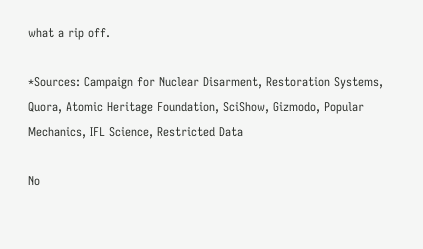what a rip off.

*Sources: Campaign for Nuclear Disarment, Restoration Systems, Quora, Atomic Heritage Foundation, SciShow, Gizmodo, Popular Mechanics, IFL Science, Restricted Data

No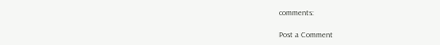comments:

Post a Comment